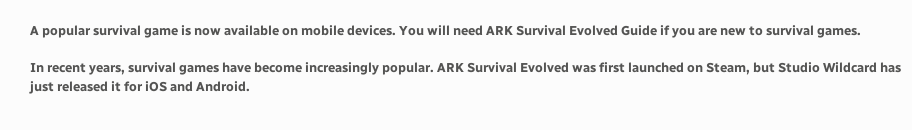A popular survival game is now available on mobile devices. You will need ARK Survival Evolved Guide if you are new to survival games.

In recent years, survival games have become increasingly popular. ARK Survival Evolved was first launched on Steam, but Studio Wildcard has just released it for iOS and Android.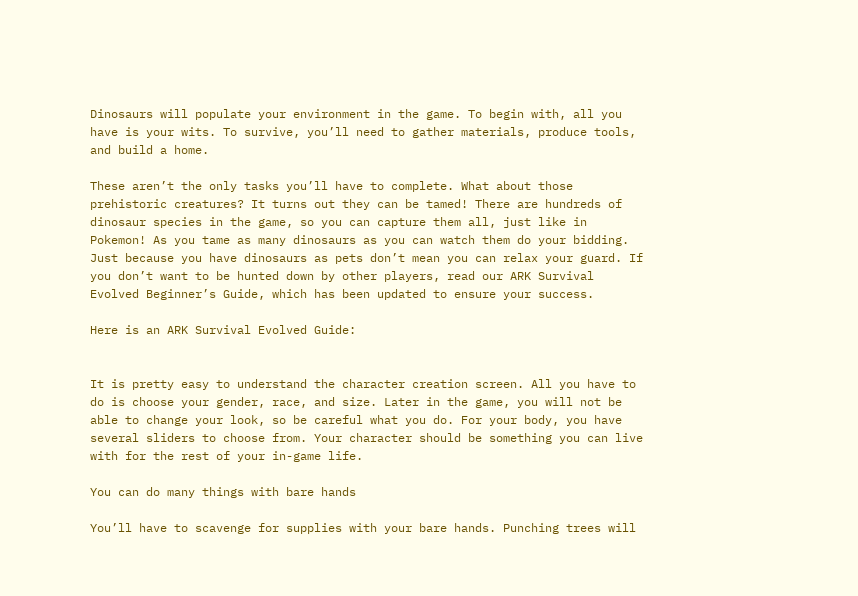Dinosaurs will populate your environment in the game. To begin with, all you have is your wits. To survive, you’ll need to gather materials, produce tools, and build a home.

These aren’t the only tasks you’ll have to complete. What about those prehistoric creatures? It turns out they can be tamed! There are hundreds of dinosaur species in the game, so you can capture them all, just like in Pokemon! As you tame as many dinosaurs as you can watch them do your bidding. Just because you have dinosaurs as pets don’t mean you can relax your guard. If you don’t want to be hunted down by other players, read our ARK Survival Evolved Beginner’s Guide, which has been updated to ensure your success.

Here is an ARK Survival Evolved Guide:


It is pretty easy to understand the character creation screen. All you have to do is choose your gender, race, and size. Later in the game, you will not be able to change your look, so be careful what you do. For your body, you have several sliders to choose from. Your character should be something you can live with for the rest of your in-game life.

You can do many things with bare hands

You’ll have to scavenge for supplies with your bare hands. Punching trees will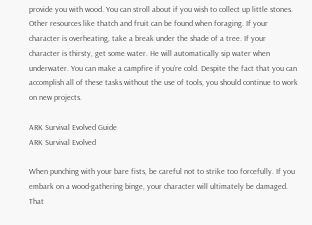provide you with wood. You can stroll about if you wish to collect up little stones. Other resources like thatch and fruit can be found when foraging. If your character is overheating, take a break under the shade of a tree. If your character is thirsty, get some water. He will automatically sip water when underwater. You can make a campfire if you’re cold. Despite the fact that you can accomplish all of these tasks without the use of tools, you should continue to work on new projects.

ARK Survival Evolved Guide
ARK Survival Evolved

When punching with your bare fists, be careful not to strike too forcefully. If you embark on a wood-gathering binge, your character will ultimately be damaged. That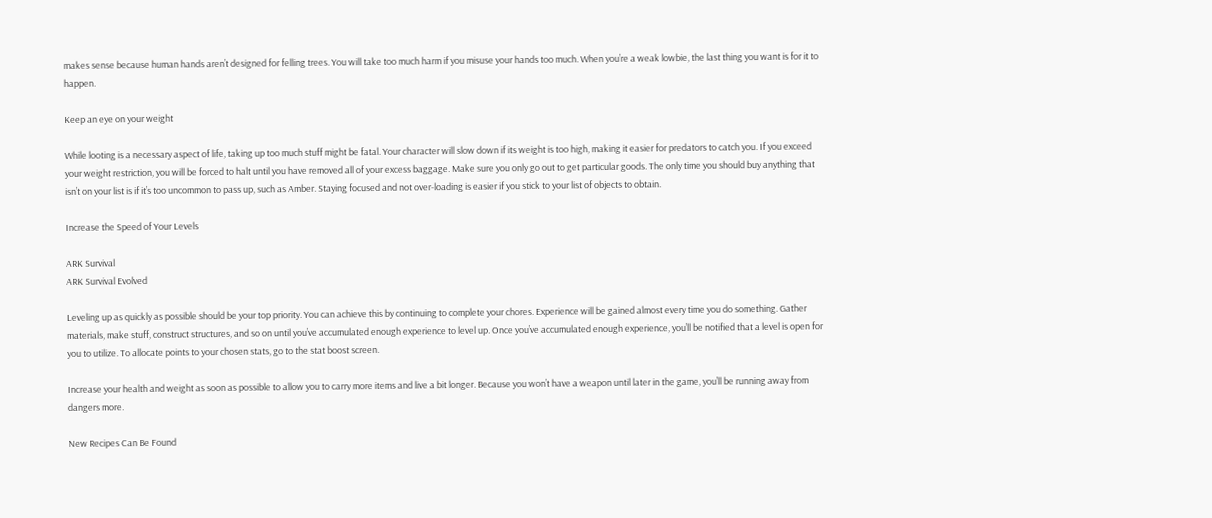makes sense because human hands aren’t designed for felling trees. You will take too much harm if you misuse your hands too much. When you’re a weak lowbie, the last thing you want is for it to happen.

Keep an eye on your weight

While looting is a necessary aspect of life, taking up too much stuff might be fatal. Your character will slow down if its weight is too high, making it easier for predators to catch you. If you exceed your weight restriction, you will be forced to halt until you have removed all of your excess baggage. Make sure you only go out to get particular goods. The only time you should buy anything that isn’t on your list is if it’s too uncommon to pass up, such as Amber. Staying focused and not over-loading is easier if you stick to your list of objects to obtain.

Increase the Speed of Your Levels

ARK Survival
ARK Survival Evolved

Leveling up as quickly as possible should be your top priority. You can achieve this by continuing to complete your chores. Experience will be gained almost every time you do something. Gather materials, make stuff, construct structures, and so on until you’ve accumulated enough experience to level up. Once you’ve accumulated enough experience, you’ll be notified that a level is open for you to utilize. To allocate points to your chosen stats, go to the stat boost screen.

Increase your health and weight as soon as possible to allow you to carry more items and live a bit longer. Because you won’t have a weapon until later in the game, you’ll be running away from dangers more.

New Recipes Can Be Found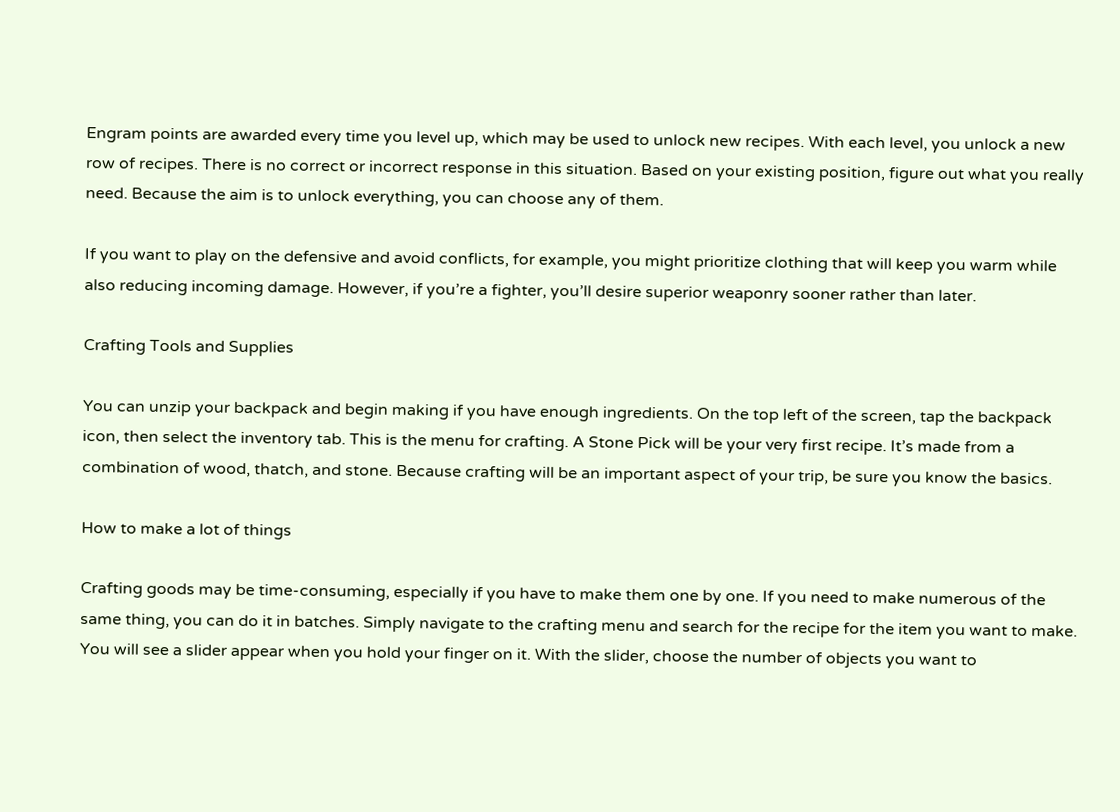Engram points are awarded every time you level up, which may be used to unlock new recipes. With each level, you unlock a new row of recipes. There is no correct or incorrect response in this situation. Based on your existing position, figure out what you really need. Because the aim is to unlock everything, you can choose any of them.

If you want to play on the defensive and avoid conflicts, for example, you might prioritize clothing that will keep you warm while also reducing incoming damage. However, if you’re a fighter, you’ll desire superior weaponry sooner rather than later.

Crafting Tools and Supplies

You can unzip your backpack and begin making if you have enough ingredients. On the top left of the screen, tap the backpack icon, then select the inventory tab. This is the menu for crafting. A Stone Pick will be your very first recipe. It’s made from a combination of wood, thatch, and stone. Because crafting will be an important aspect of your trip, be sure you know the basics.

How to make a lot of things

Crafting goods may be time-consuming, especially if you have to make them one by one. If you need to make numerous of the same thing, you can do it in batches. Simply navigate to the crafting menu and search for the recipe for the item you want to make. You will see a slider appear when you hold your finger on it. With the slider, choose the number of objects you want to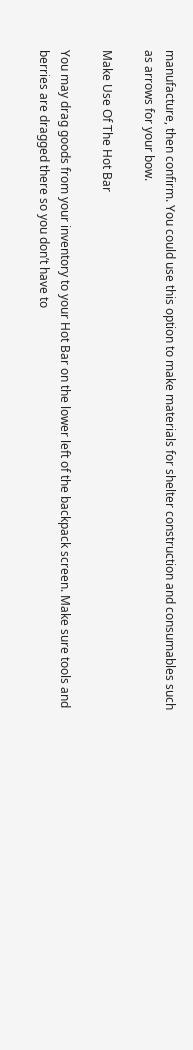manufacture, then confirm. You could use this option to make materials for shelter construction and consumables such as arrows for your bow.

Make Use Of The Hot Bar

You may drag goods from your inventory to your Hot Bar on the lower left of the backpack screen. Make sure tools and berries are dragged there so you don’t have to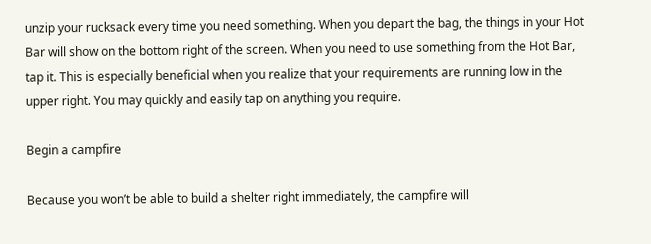unzip your rucksack every time you need something. When you depart the bag, the things in your Hot Bar will show on the bottom right of the screen. When you need to use something from the Hot Bar, tap it. This is especially beneficial when you realize that your requirements are running low in the upper right. You may quickly and easily tap on anything you require.

Begin a campfire

Because you won’t be able to build a shelter right immediately, the campfire will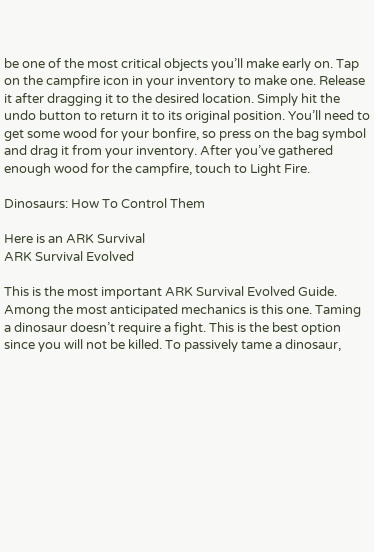be one of the most critical objects you’ll make early on. Tap on the campfire icon in your inventory to make one. Release it after dragging it to the desired location. Simply hit the undo button to return it to its original position. You’ll need to get some wood for your bonfire, so press on the bag symbol and drag it from your inventory. After you’ve gathered enough wood for the campfire, touch to Light Fire.

Dinosaurs: How To Control Them

Here is an ARK Survival
ARK Survival Evolved

This is the most important ARK Survival Evolved Guide. Among the most anticipated mechanics is this one. Taming a dinosaur doesn’t require a fight. This is the best option since you will not be killed. To passively tame a dinosaur,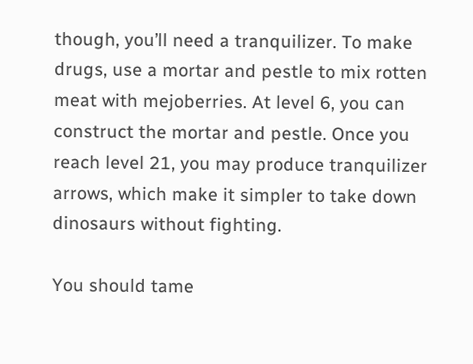though, you’ll need a tranquilizer. To make drugs, use a mortar and pestle to mix rotten meat with mejoberries. At level 6, you can construct the mortar and pestle. Once you reach level 21, you may produce tranquilizer arrows, which make it simpler to take down dinosaurs without fighting.

You should tame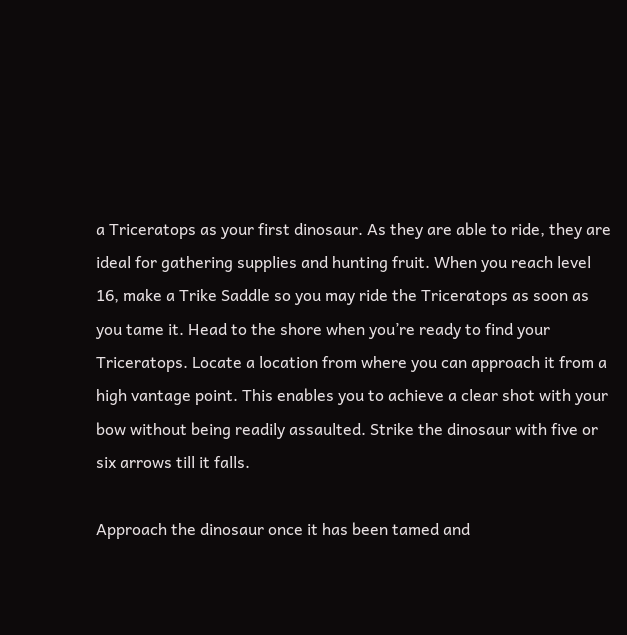a Triceratops as your first dinosaur. As they are able to ride, they are ideal for gathering supplies and hunting fruit. When you reach level 16, make a Trike Saddle so you may ride the Triceratops as soon as you tame it. Head to the shore when you’re ready to find your Triceratops. Locate a location from where you can approach it from a high vantage point. This enables you to achieve a clear shot with your bow without being readily assaulted. Strike the dinosaur with five or six arrows till it falls.

Approach the dinosaur once it has been tamed and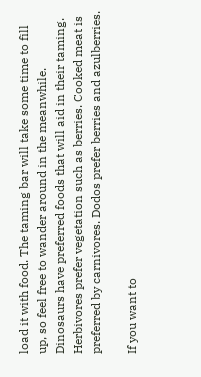load it with food. The taming bar will take some time to fill up, so feel free to wander around in the meanwhile. Dinosaurs have preferred foods that will aid in their taming. Herbivores prefer vegetation such as berries. Cooked meat is preferred by carnivores. Dodos prefer berries and azulberries.

If you want to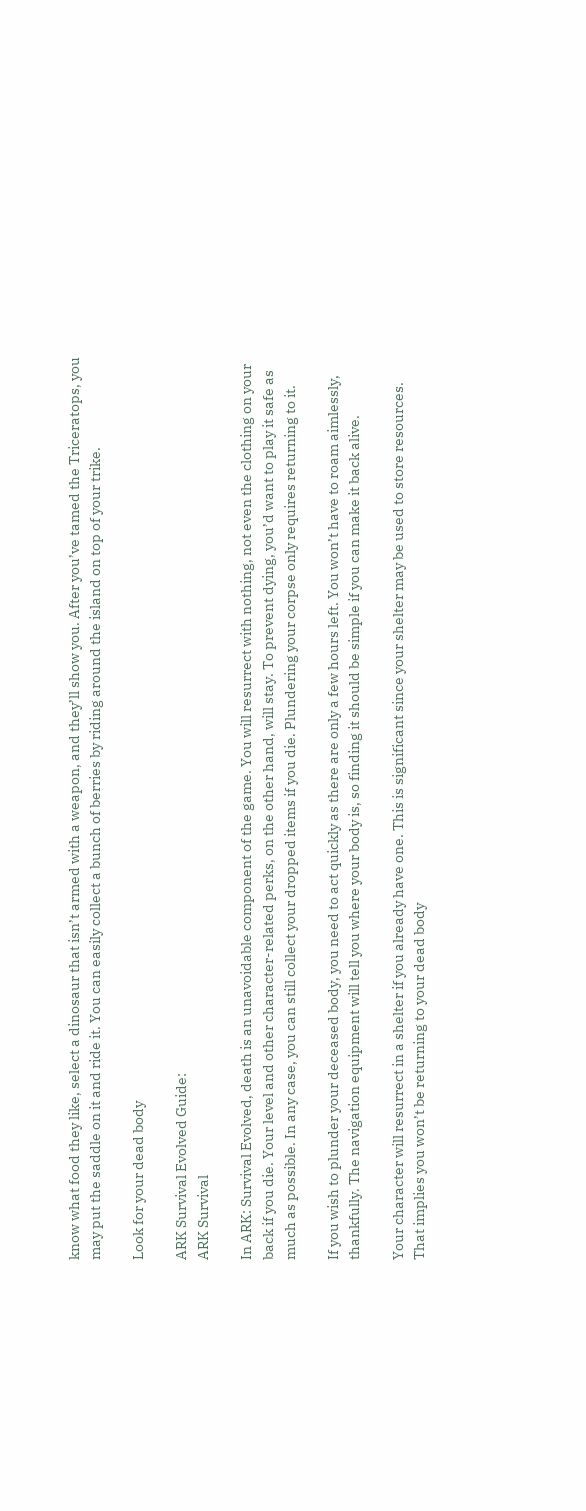know what food they like, select a dinosaur that isn’t armed with a weapon, and they’ll show you. After you’ve tamed the Triceratops, you may put the saddle on it and ride it. You can easily collect a bunch of berries by riding around the island on top of your trike.

Look for your dead body

ARK Survival Evolved Guide:
ARK Survival

In ARK: Survival Evolved, death is an unavoidable component of the game. You will resurrect with nothing, not even the clothing on your back if you die. Your level and other character-related perks, on the other hand, will stay. To prevent dying, you’d want to play it safe as much as possible. In any case, you can still collect your dropped items if you die. Plundering your corpse only requires returning to it.

If you wish to plunder your deceased body, you need to act quickly as there are only a few hours left. You won’t have to roam aimlessly, thankfully. The navigation equipment will tell you where your body is, so finding it should be simple if you can make it back alive.

Your character will resurrect in a shelter if you already have one. This is significant since your shelter may be used to store resources. That implies you won’t be returning to your dead body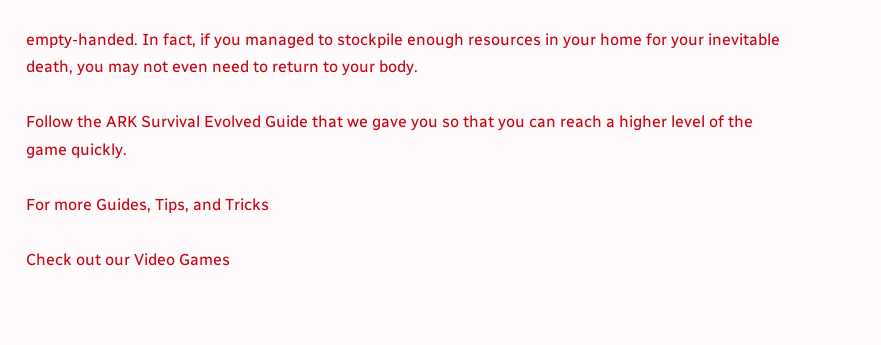empty-handed. In fact, if you managed to stockpile enough resources in your home for your inevitable death, you may not even need to return to your body.

Follow the ARK Survival Evolved Guide that we gave you so that you can reach a higher level of the game quickly.

For more Guides, Tips, and Tricks

Check out our Video Games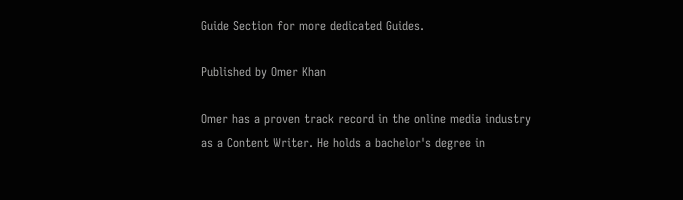Guide Section for more dedicated Guides.

Published by Omer Khan

Omer has a proven track record in the online media industry as a Content Writer. He holds a bachelor's degree in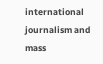international journalism and mass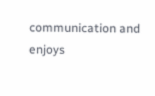communication and enjoys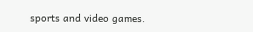sports and video games.